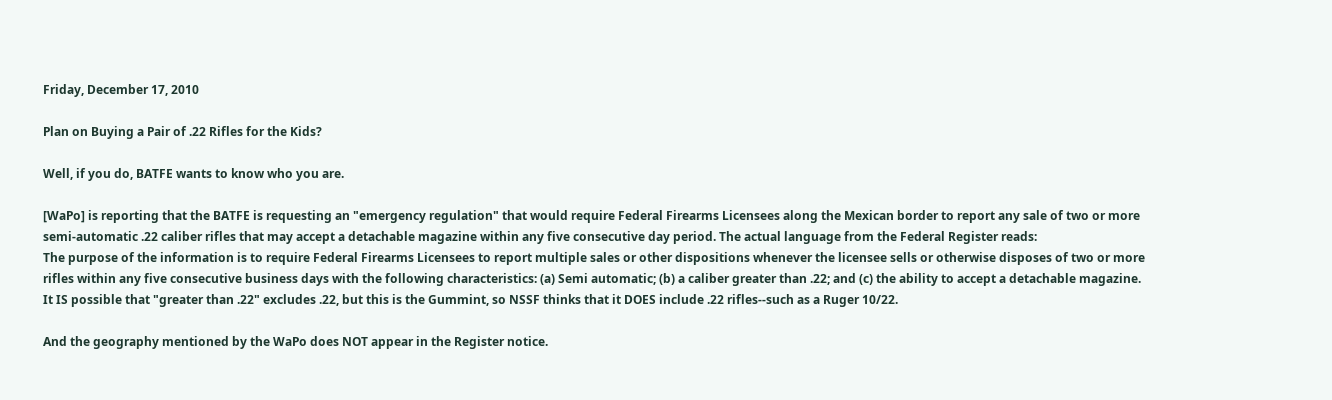Friday, December 17, 2010

Plan on Buying a Pair of .22 Rifles for the Kids?

Well, if you do, BATFE wants to know who you are.

[WaPo] is reporting that the BATFE is requesting an "emergency regulation" that would require Federal Firearms Licensees along the Mexican border to report any sale of two or more semi-automatic .22 caliber rifles that may accept a detachable magazine within any five consecutive day period. The actual language from the Federal Register reads:
The purpose of the information is to require Federal Firearms Licensees to report multiple sales or other dispositions whenever the licensee sells or otherwise disposes of two or more rifles within any five consecutive business days with the following characteristics: (a) Semi automatic; (b) a caliber greater than .22; and (c) the ability to accept a detachable magazine.
It IS possible that "greater than .22" excludes .22, but this is the Gummint, so NSSF thinks that it DOES include .22 rifles--such as a Ruger 10/22.

And the geography mentioned by the WaPo does NOT appear in the Register notice.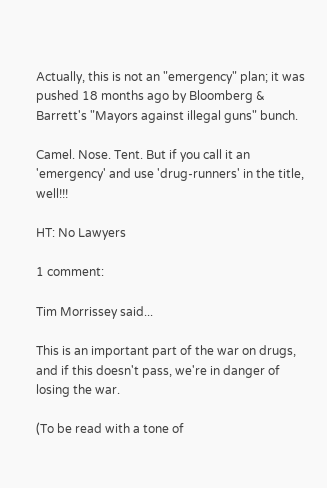Actually, this is not an "emergency" plan; it was pushed 18 months ago by Bloomberg & Barrett's "Mayors against illegal guns" bunch.

Camel. Nose. Tent. But if you call it an 'emergency' and use 'drug-runners' in the title, well!!!

HT: No Lawyers

1 comment:

Tim Morrissey said...

This is an important part of the war on drugs, and if this doesn't pass, we're in danger of losing the war.

(To be read with a tone of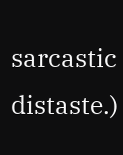sarcastic distaste.)